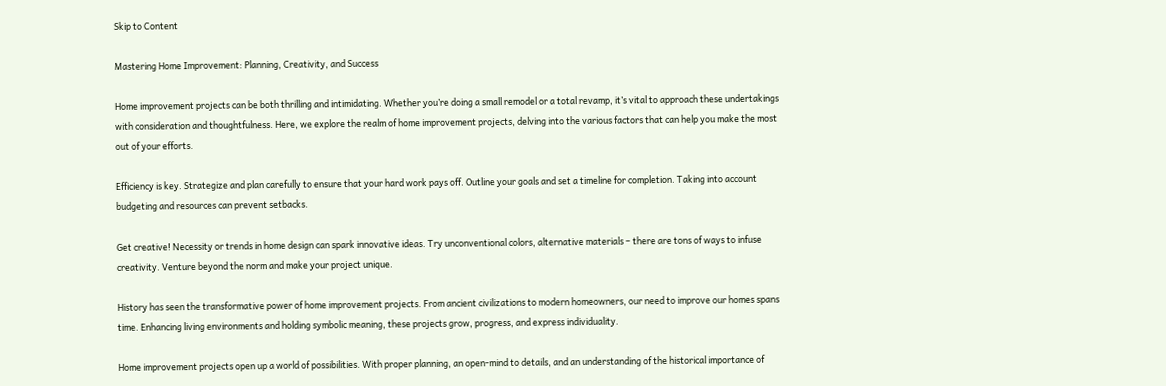Skip to Content

Mastering Home Improvement: Planning, Creativity, and Success

Home improvement projects can be both thrilling and intimidating. Whether you’re doing a small remodel or a total revamp, it’s vital to approach these undertakings with consideration and thoughtfulness. Here, we explore the realm of home improvement projects, delving into the various factors that can help you make the most out of your efforts.

Efficiency is key. Strategize and plan carefully to ensure that your hard work pays off. Outline your goals and set a timeline for completion. Taking into account budgeting and resources can prevent setbacks.

Get creative! Necessity or trends in home design can spark innovative ideas. Try unconventional colors, alternative materials – there are tons of ways to infuse creativity. Venture beyond the norm and make your project unique.

History has seen the transformative power of home improvement projects. From ancient civilizations to modern homeowners, our need to improve our homes spans time. Enhancing living environments and holding symbolic meaning, these projects grow, progress, and express individuality.

Home improvement projects open up a world of possibilities. With proper planning, an open-mind to details, and an understanding of the historical importance of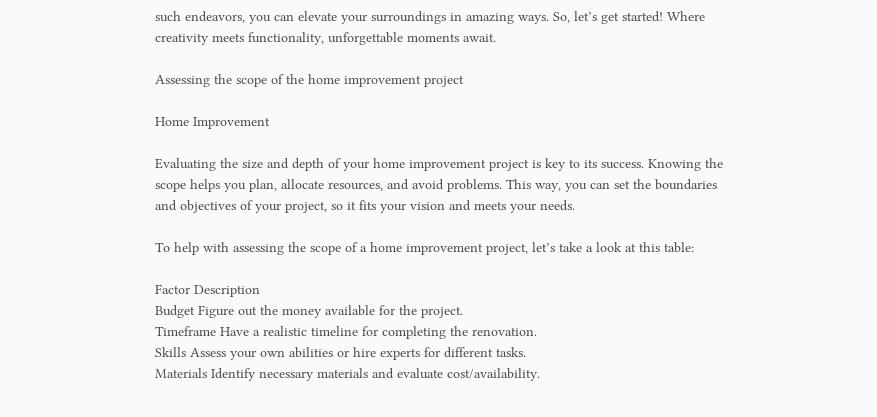such endeavors, you can elevate your surroundings in amazing ways. So, let’s get started! Where creativity meets functionality, unforgettable moments await.

Assessing the scope of the home improvement project

Home Improvement

Evaluating the size and depth of your home improvement project is key to its success. Knowing the scope helps you plan, allocate resources, and avoid problems. This way, you can set the boundaries and objectives of your project, so it fits your vision and meets your needs.

To help with assessing the scope of a home improvement project, let’s take a look at this table:

Factor Description
Budget Figure out the money available for the project.
Timeframe Have a realistic timeline for completing the renovation.
Skills Assess your own abilities or hire experts for different tasks.
Materials Identify necessary materials and evaluate cost/availability.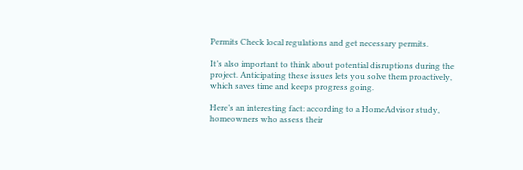Permits Check local regulations and get necessary permits.

It’s also important to think about potential disruptions during the project. Anticipating these issues lets you solve them proactively, which saves time and keeps progress going.

Here’s an interesting fact: according to a HomeAdvisor study, homeowners who assess their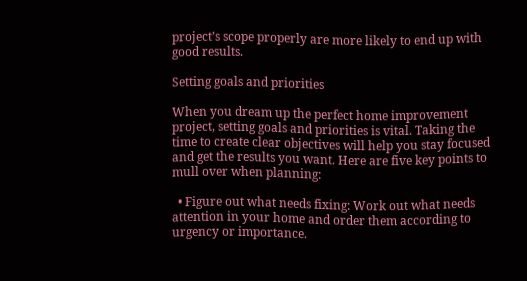project’s scope properly are more likely to end up with good results.

Setting goals and priorities

When you dream up the perfect home improvement project, setting goals and priorities is vital. Taking the time to create clear objectives will help you stay focused and get the results you want. Here are five key points to mull over when planning:

  • Figure out what needs fixing: Work out what needs attention in your home and order them according to urgency or importance.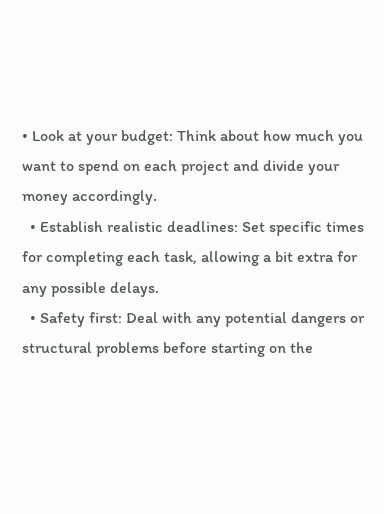• Look at your budget: Think about how much you want to spend on each project and divide your money accordingly.
  • Establish realistic deadlines: Set specific times for completing each task, allowing a bit extra for any possible delays.
  • Safety first: Deal with any potential dangers or structural problems before starting on the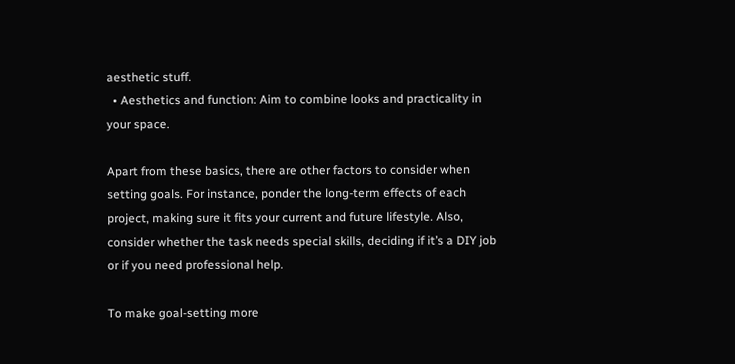aesthetic stuff.
  • Aesthetics and function: Aim to combine looks and practicality in your space.

Apart from these basics, there are other factors to consider when setting goals. For instance, ponder the long-term effects of each project, making sure it fits your current and future lifestyle. Also, consider whether the task needs special skills, deciding if it’s a DIY job or if you need professional help.

To make goal-setting more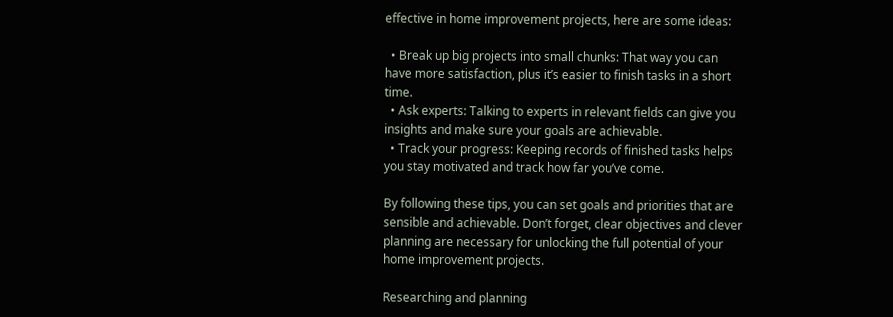effective in home improvement projects, here are some ideas:

  • Break up big projects into small chunks: That way you can have more satisfaction, plus it’s easier to finish tasks in a short time.
  • Ask experts: Talking to experts in relevant fields can give you insights and make sure your goals are achievable.
  • Track your progress: Keeping records of finished tasks helps you stay motivated and track how far you’ve come.

By following these tips, you can set goals and priorities that are sensible and achievable. Don’t forget, clear objectives and clever planning are necessary for unlocking the full potential of your home improvement projects.

Researching and planning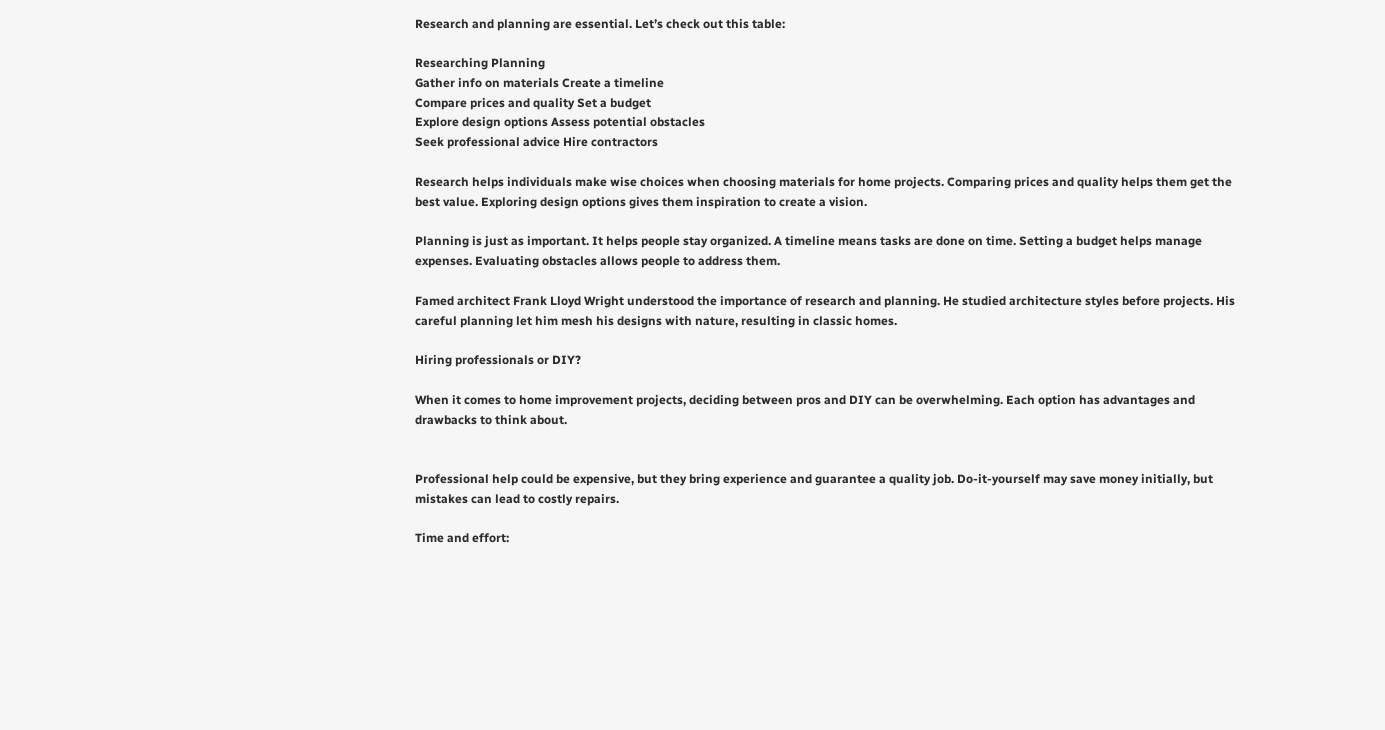Research and planning are essential. Let’s check out this table:

Researching Planning
Gather info on materials Create a timeline
Compare prices and quality Set a budget
Explore design options Assess potential obstacles
Seek professional advice Hire contractors

Research helps individuals make wise choices when choosing materials for home projects. Comparing prices and quality helps them get the best value. Exploring design options gives them inspiration to create a vision.

Planning is just as important. It helps people stay organized. A timeline means tasks are done on time. Setting a budget helps manage expenses. Evaluating obstacles allows people to address them.

Famed architect Frank Lloyd Wright understood the importance of research and planning. He studied architecture styles before projects. His careful planning let him mesh his designs with nature, resulting in classic homes.

Hiring professionals or DIY?

When it comes to home improvement projects, deciding between pros and DIY can be overwhelming. Each option has advantages and drawbacks to think about.


Professional help could be expensive, but they bring experience and guarantee a quality job. Do-it-yourself may save money initially, but mistakes can lead to costly repairs.

Time and effort: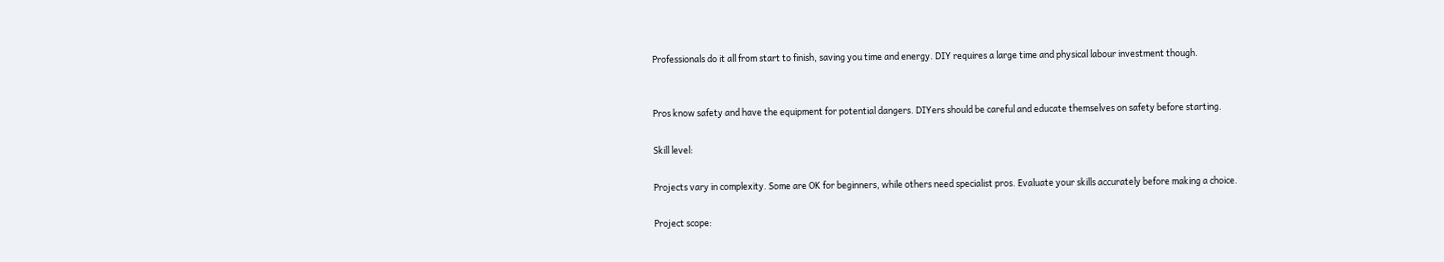Professionals do it all from start to finish, saving you time and energy. DIY requires a large time and physical labour investment though.


Pros know safety and have the equipment for potential dangers. DIYers should be careful and educate themselves on safety before starting.

Skill level:

Projects vary in complexity. Some are OK for beginners, while others need specialist pros. Evaluate your skills accurately before making a choice.

Project scope: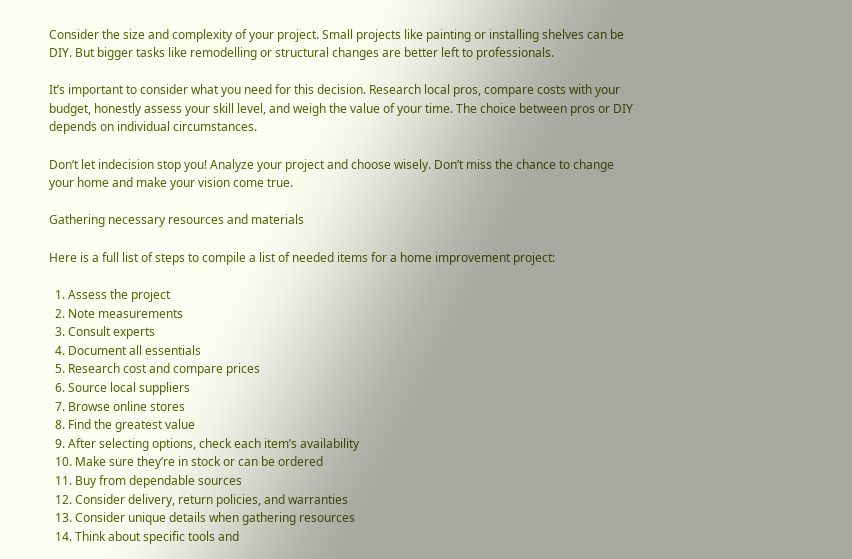Consider the size and complexity of your project. Small projects like painting or installing shelves can be DIY. But bigger tasks like remodelling or structural changes are better left to professionals.

It’s important to consider what you need for this decision. Research local pros, compare costs with your budget, honestly assess your skill level, and weigh the value of your time. The choice between pros or DIY depends on individual circumstances.

Don’t let indecision stop you! Analyze your project and choose wisely. Don’t miss the chance to change your home and make your vision come true.

Gathering necessary resources and materials

Here is a full list of steps to compile a list of needed items for a home improvement project:

  1. Assess the project
  2. Note measurements
  3. Consult experts
  4. Document all essentials
  5. Research cost and compare prices
  6. Source local suppliers
  7. Browse online stores
  8. Find the greatest value
  9. After selecting options, check each item’s availability
  10. Make sure they’re in stock or can be ordered
  11. Buy from dependable sources
  12. Consider delivery, return policies, and warranties
  13. Consider unique details when gathering resources
  14. Think about specific tools and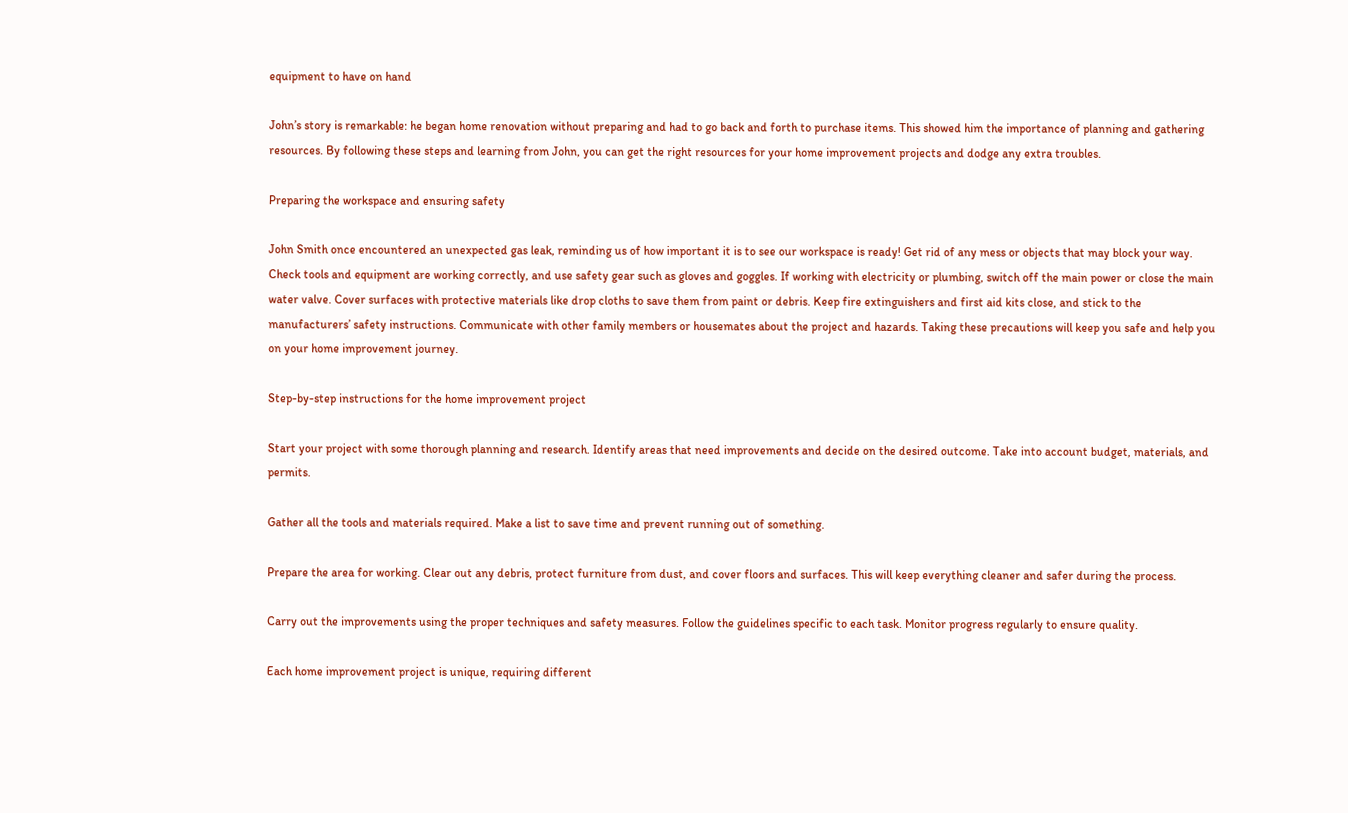equipment to have on hand

John’s story is remarkable: he began home renovation without preparing and had to go back and forth to purchase items. This showed him the importance of planning and gathering resources. By following these steps and learning from John, you can get the right resources for your home improvement projects and dodge any extra troubles.

Preparing the workspace and ensuring safety

John Smith once encountered an unexpected gas leak, reminding us of how important it is to see our workspace is ready! Get rid of any mess or objects that may block your way. Check tools and equipment are working correctly, and use safety gear such as gloves and goggles. If working with electricity or plumbing, switch off the main power or close the main water valve. Cover surfaces with protective materials like drop cloths to save them from paint or debris. Keep fire extinguishers and first aid kits close, and stick to the manufacturers’ safety instructions. Communicate with other family members or housemates about the project and hazards. Taking these precautions will keep you safe and help you on your home improvement journey.

Step-by-step instructions for the home improvement project

Start your project with some thorough planning and research. Identify areas that need improvements and decide on the desired outcome. Take into account budget, materials, and permits.

Gather all the tools and materials required. Make a list to save time and prevent running out of something.

Prepare the area for working. Clear out any debris, protect furniture from dust, and cover floors and surfaces. This will keep everything cleaner and safer during the process.

Carry out the improvements using the proper techniques and safety measures. Follow the guidelines specific to each task. Monitor progress regularly to ensure quality.

Each home improvement project is unique, requiring different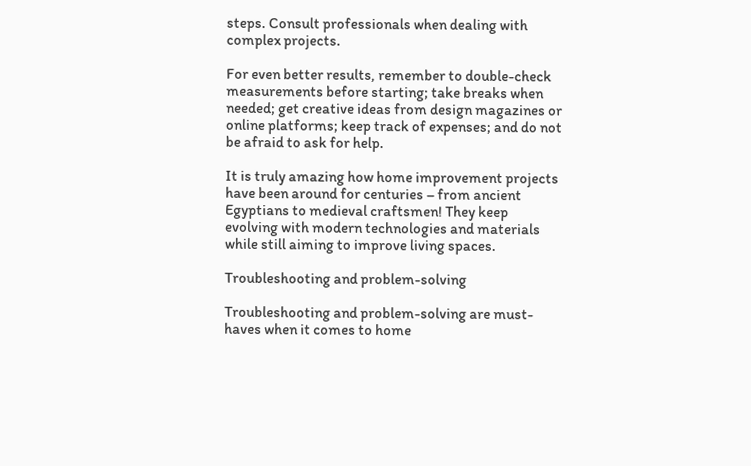steps. Consult professionals when dealing with complex projects.

For even better results, remember to double-check measurements before starting; take breaks when needed; get creative ideas from design magazines or online platforms; keep track of expenses; and do not be afraid to ask for help.

It is truly amazing how home improvement projects have been around for centuries – from ancient Egyptians to medieval craftsmen! They keep evolving with modern technologies and materials while still aiming to improve living spaces.

Troubleshooting and problem-solving

Troubleshooting and problem-solving are must-haves when it comes to home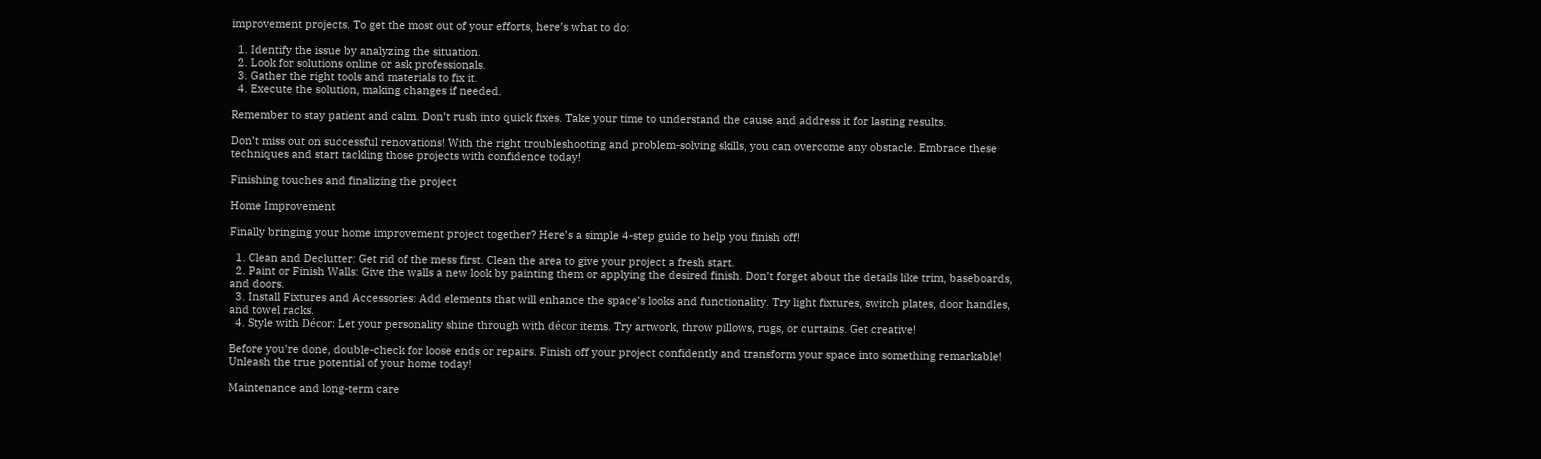improvement projects. To get the most out of your efforts, here’s what to do:

  1. Identify the issue by analyzing the situation.
  2. Look for solutions online or ask professionals.
  3. Gather the right tools and materials to fix it.
  4. Execute the solution, making changes if needed.

Remember to stay patient and calm. Don’t rush into quick fixes. Take your time to understand the cause and address it for lasting results.

Don’t miss out on successful renovations! With the right troubleshooting and problem-solving skills, you can overcome any obstacle. Embrace these techniques and start tackling those projects with confidence today!

Finishing touches and finalizing the project

Home Improvement

Finally bringing your home improvement project together? Here’s a simple 4-step guide to help you finish off!

  1. Clean and Declutter: Get rid of the mess first. Clean the area to give your project a fresh start.
  2. Paint or Finish Walls: Give the walls a new look by painting them or applying the desired finish. Don’t forget about the details like trim, baseboards, and doors.
  3. Install Fixtures and Accessories: Add elements that will enhance the space’s looks and functionality. Try light fixtures, switch plates, door handles, and towel racks.
  4. Style with Décor: Let your personality shine through with décor items. Try artwork, throw pillows, rugs, or curtains. Get creative!

Before you’re done, double-check for loose ends or repairs. Finish off your project confidently and transform your space into something remarkable! Unleash the true potential of your home today!

Maintenance and long-term care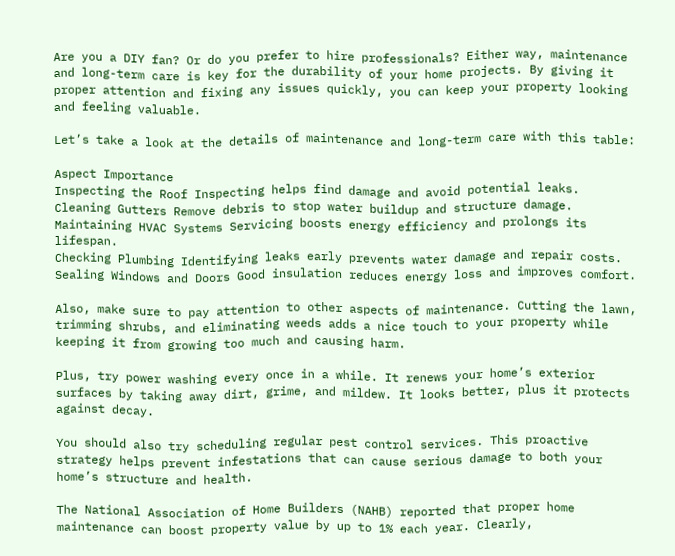Are you a DIY fan? Or do you prefer to hire professionals? Either way, maintenance and long-term care is key for the durability of your home projects. By giving it proper attention and fixing any issues quickly, you can keep your property looking and feeling valuable.

Let’s take a look at the details of maintenance and long-term care with this table:

Aspect Importance
Inspecting the Roof Inspecting helps find damage and avoid potential leaks.
Cleaning Gutters Remove debris to stop water buildup and structure damage.
Maintaining HVAC Systems Servicing boosts energy efficiency and prolongs its lifespan.
Checking Plumbing Identifying leaks early prevents water damage and repair costs.
Sealing Windows and Doors Good insulation reduces energy loss and improves comfort.

Also, make sure to pay attention to other aspects of maintenance. Cutting the lawn, trimming shrubs, and eliminating weeds adds a nice touch to your property while keeping it from growing too much and causing harm.

Plus, try power washing every once in a while. It renews your home’s exterior surfaces by taking away dirt, grime, and mildew. It looks better, plus it protects against decay.

You should also try scheduling regular pest control services. This proactive strategy helps prevent infestations that can cause serious damage to both your home’s structure and health.

The National Association of Home Builders (NAHB) reported that proper home maintenance can boost property value by up to 1% each year. Clearly,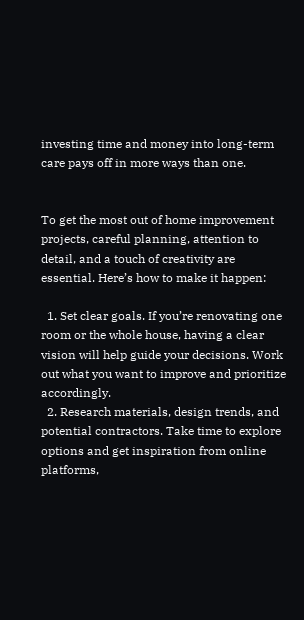investing time and money into long-term care pays off in more ways than one.


To get the most out of home improvement projects, careful planning, attention to detail, and a touch of creativity are essential. Here’s how to make it happen:

  1. Set clear goals. If you’re renovating one room or the whole house, having a clear vision will help guide your decisions. Work out what you want to improve and prioritize accordingly.
  2. Research materials, design trends, and potential contractors. Take time to explore options and get inspiration from online platforms,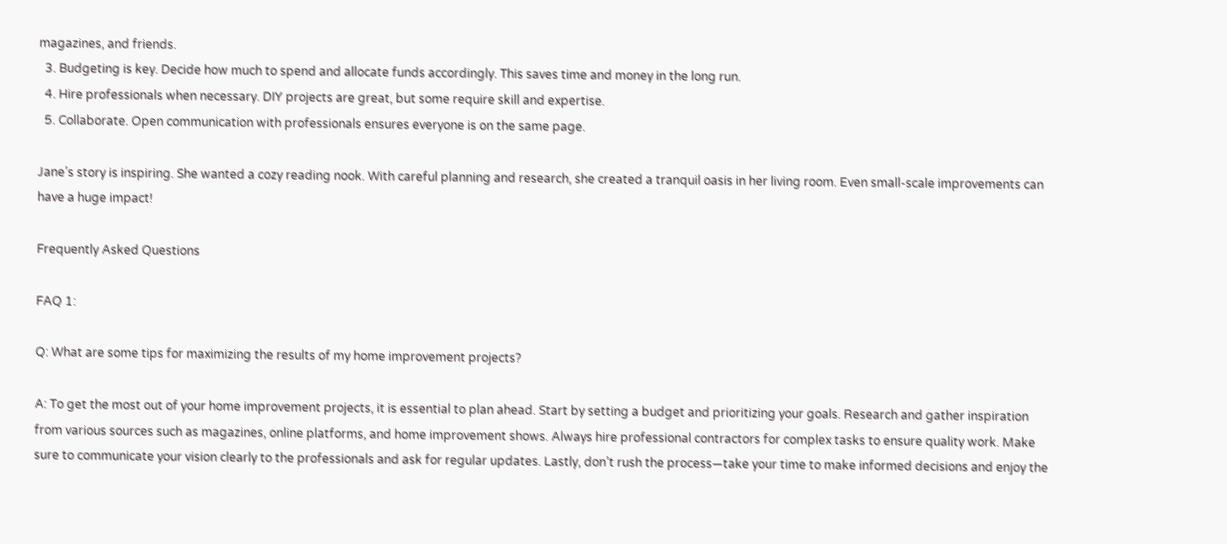magazines, and friends.
  3. Budgeting is key. Decide how much to spend and allocate funds accordingly. This saves time and money in the long run.
  4. Hire professionals when necessary. DIY projects are great, but some require skill and expertise.
  5. Collaborate. Open communication with professionals ensures everyone is on the same page.

Jane’s story is inspiring. She wanted a cozy reading nook. With careful planning and research, she created a tranquil oasis in her living room. Even small-scale improvements can have a huge impact!

Frequently Asked Questions

FAQ 1:

Q: What are some tips for maximizing the results of my home improvement projects?

A: To get the most out of your home improvement projects, it is essential to plan ahead. Start by setting a budget and prioritizing your goals. Research and gather inspiration from various sources such as magazines, online platforms, and home improvement shows. Always hire professional contractors for complex tasks to ensure quality work. Make sure to communicate your vision clearly to the professionals and ask for regular updates. Lastly, don’t rush the process—take your time to make informed decisions and enjoy the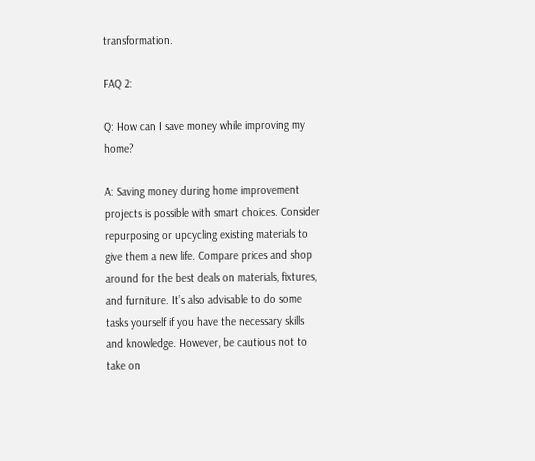transformation.

FAQ 2:

Q: How can I save money while improving my home?

A: Saving money during home improvement projects is possible with smart choices. Consider repurposing or upcycling existing materials to give them a new life. Compare prices and shop around for the best deals on materials, fixtures, and furniture. It’s also advisable to do some tasks yourself if you have the necessary skills and knowledge. However, be cautious not to take on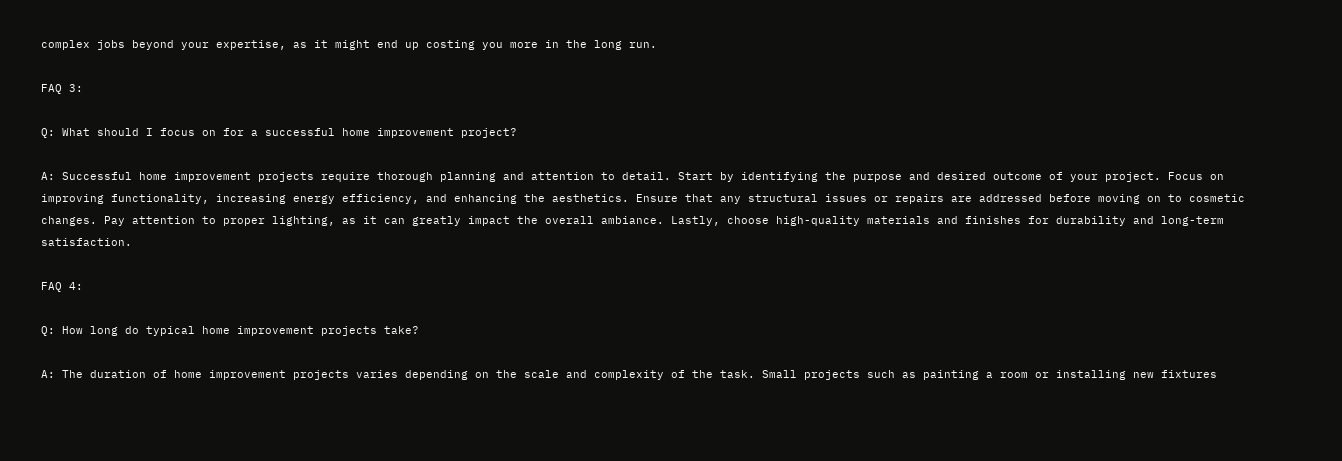complex jobs beyond your expertise, as it might end up costing you more in the long run.

FAQ 3:

Q: What should I focus on for a successful home improvement project?

A: Successful home improvement projects require thorough planning and attention to detail. Start by identifying the purpose and desired outcome of your project. Focus on improving functionality, increasing energy efficiency, and enhancing the aesthetics. Ensure that any structural issues or repairs are addressed before moving on to cosmetic changes. Pay attention to proper lighting, as it can greatly impact the overall ambiance. Lastly, choose high-quality materials and finishes for durability and long-term satisfaction.

FAQ 4:

Q: How long do typical home improvement projects take?

A: The duration of home improvement projects varies depending on the scale and complexity of the task. Small projects such as painting a room or installing new fixtures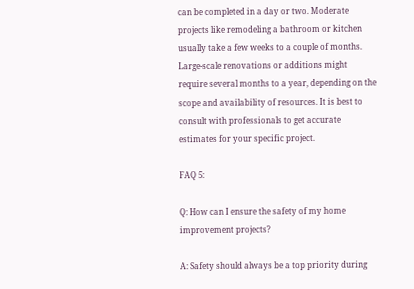can be completed in a day or two. Moderate projects like remodeling a bathroom or kitchen usually take a few weeks to a couple of months. Large-scale renovations or additions might require several months to a year, depending on the scope and availability of resources. It is best to consult with professionals to get accurate estimates for your specific project.

FAQ 5:

Q: How can I ensure the safety of my home improvement projects?

A: Safety should always be a top priority during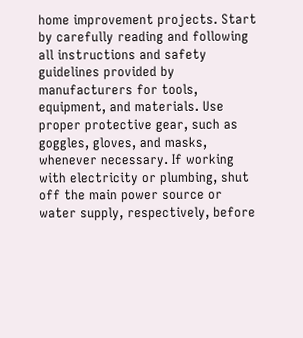home improvement projects. Start by carefully reading and following all instructions and safety guidelines provided by manufacturers for tools, equipment, and materials. Use proper protective gear, such as goggles, gloves, and masks, whenever necessary. If working with electricity or plumbing, shut off the main power source or water supply, respectively, before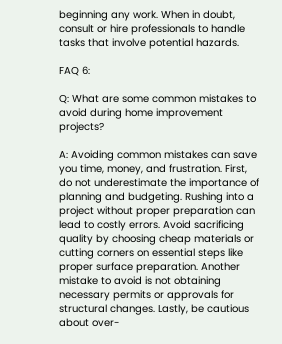beginning any work. When in doubt, consult or hire professionals to handle tasks that involve potential hazards.

FAQ 6:

Q: What are some common mistakes to avoid during home improvement projects?

A: Avoiding common mistakes can save you time, money, and frustration. First, do not underestimate the importance of planning and budgeting. Rushing into a project without proper preparation can lead to costly errors. Avoid sacrificing quality by choosing cheap materials or cutting corners on essential steps like proper surface preparation. Another mistake to avoid is not obtaining necessary permits or approvals for structural changes. Lastly, be cautious about over-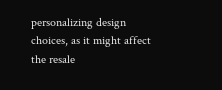personalizing design choices, as it might affect the resale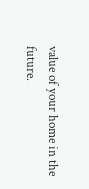value of your home in the future.